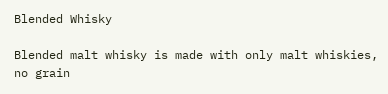Blended Whisky

Blended malt whisky is made with only malt whiskies, no grain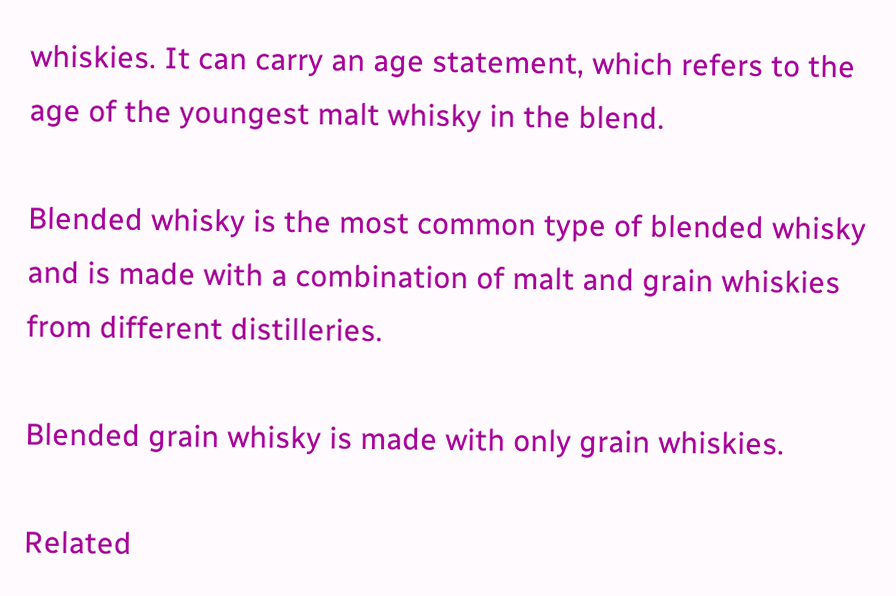whiskies. It can carry an age statement, which refers to the age of the youngest malt whisky in the blend.

Blended whisky is the most common type of blended whisky and is made with a combination of malt and grain whiskies from different distilleries.

Blended grain whisky is made with only grain whiskies.

Related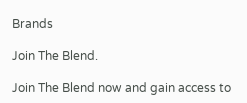Brands

Join The Blend.

Join The Blend now and gain access to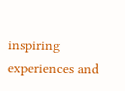inspiring experiences and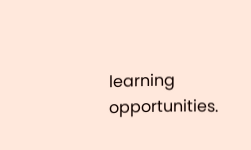learning opportunities.